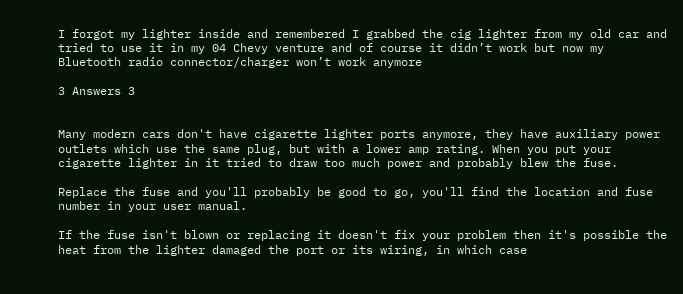I forgot my lighter inside and remembered I grabbed the cig lighter from my old car and tried to use it in my 04 Chevy venture and of course it didn’t work but now my Bluetooth radio connector/charger won’t work anymore

3 Answers 3


Many modern cars don't have cigarette lighter ports anymore, they have auxiliary power outlets which use the same plug, but with a lower amp rating. When you put your cigarette lighter in it tried to draw too much power and probably blew the fuse.

Replace the fuse and you'll probably be good to go, you'll find the location and fuse number in your user manual.

If the fuse isn't blown or replacing it doesn't fix your problem then it's possible the heat from the lighter damaged the port or its wiring, in which case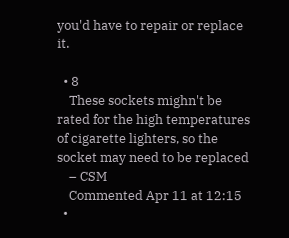you'd have to repair or replace it.

  • 8
    These sockets mighn't be rated for the high temperatures of cigarette lighters, so the socket may need to be replaced
    – CSM
    Commented Apr 11 at 12:15
  •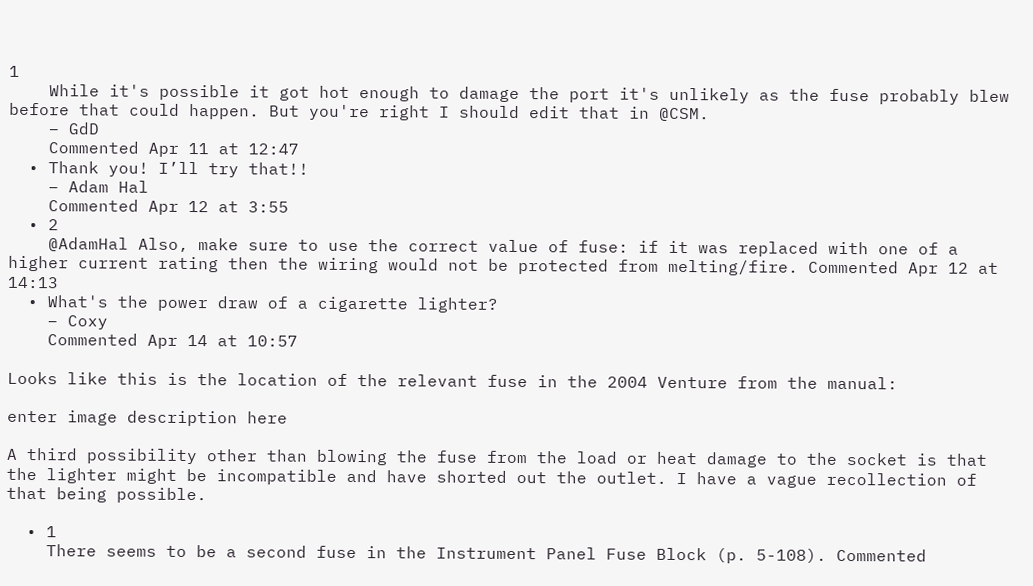1
    While it's possible it got hot enough to damage the port it's unlikely as the fuse probably blew before that could happen. But you're right I should edit that in @CSM.
    – GdD
    Commented Apr 11 at 12:47
  • Thank you! I’ll try that!!
    – Adam Hal
    Commented Apr 12 at 3:55
  • 2
    @AdamHal Also, make sure to use the correct value of fuse: if it was replaced with one of a higher current rating then the wiring would not be protected from melting/fire. Commented Apr 12 at 14:13
  • What's the power draw of a cigarette lighter?
    – Coxy
    Commented Apr 14 at 10:57

Looks like this is the location of the relevant fuse in the 2004 Venture from the manual:

enter image description here

A third possibility other than blowing the fuse from the load or heat damage to the socket is that the lighter might be incompatible and have shorted out the outlet. I have a vague recollection of that being possible.

  • 1
    There seems to be a second fuse in the Instrument Panel Fuse Block (p. 5-108). Commented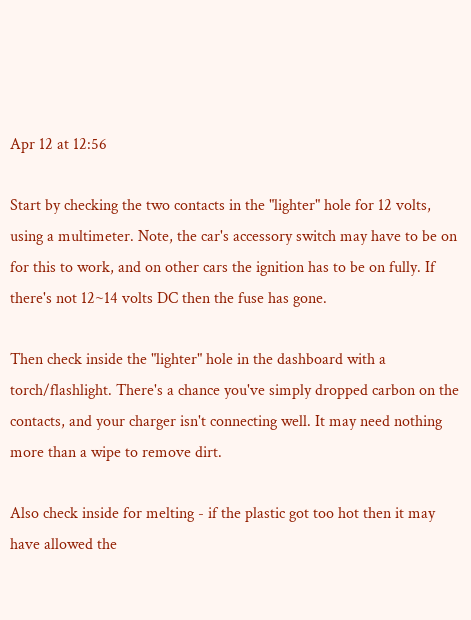Apr 12 at 12:56

Start by checking the two contacts in the "lighter" hole for 12 volts, using a multimeter. Note, the car's accessory switch may have to be on for this to work, and on other cars the ignition has to be on fully. If there's not 12~14 volts DC then the fuse has gone.

Then check inside the "lighter" hole in the dashboard with a torch/flashlight. There's a chance you've simply dropped carbon on the contacts, and your charger isn't connecting well. It may need nothing more than a wipe to remove dirt.

Also check inside for melting - if the plastic got too hot then it may have allowed the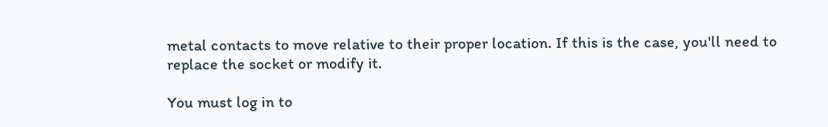metal contacts to move relative to their proper location. If this is the case, you'll need to replace the socket or modify it.

You must log in to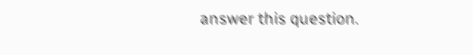answer this question.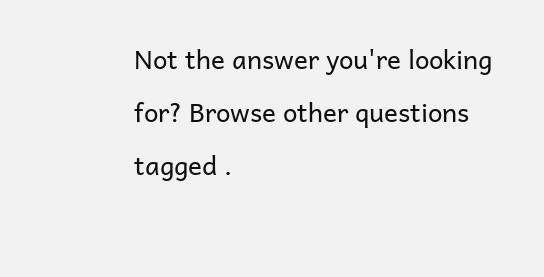Not the answer you're looking for? Browse other questions tagged .